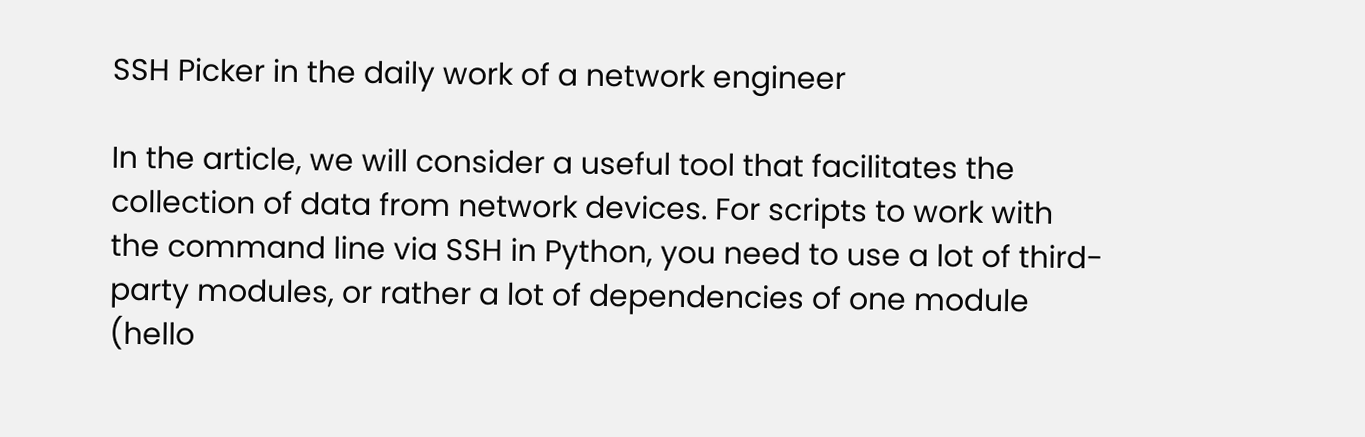SSH Picker in the daily work of a network engineer

In the article, we will consider a useful tool that facilitates the collection of data from network devices. For scripts to work with the command line via SSH in Python, you need to use a lot of third-party modules, or rather a lot of dependencies of one module (hello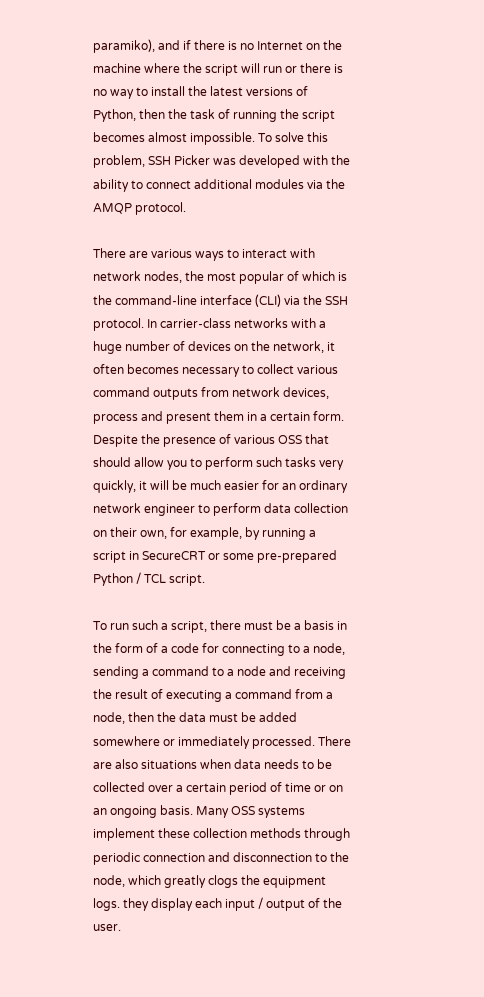paramiko), and if there is no Internet on the machine where the script will run or there is no way to install the latest versions of Python, then the task of running the script becomes almost impossible. To solve this problem, SSH Picker was developed with the ability to connect additional modules via the AMQP protocol.

There are various ways to interact with network nodes, the most popular of which is the command-line interface (CLI) via the SSH protocol. In carrier-class networks with a huge number of devices on the network, it often becomes necessary to collect various command outputs from network devices, process and present them in a certain form. Despite the presence of various OSS that should allow you to perform such tasks very quickly, it will be much easier for an ordinary network engineer to perform data collection on their own, for example, by running a script in SecureCRT or some pre-prepared Python / TCL script.

To run such a script, there must be a basis in the form of a code for connecting to a node, sending a command to a node and receiving the result of executing a command from a node, then the data must be added somewhere or immediately processed. There are also situations when data needs to be collected over a certain period of time or on an ongoing basis. Many OSS systems implement these collection methods through periodic connection and disconnection to the node, which greatly clogs the equipment logs. they display each input / output of the user.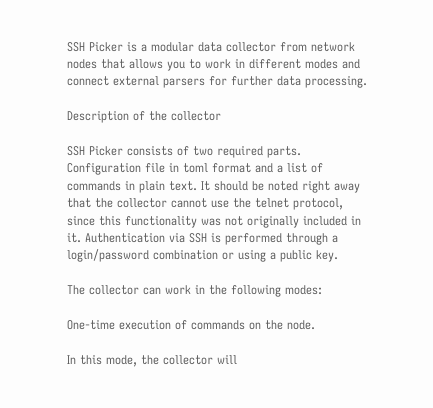SSH Picker is a modular data collector from network nodes that allows you to work in different modes and connect external parsers for further data processing.

Description of the collector

SSH Picker consists of two required parts. Configuration file in toml format and a list of commands in plain text. It should be noted right away that the collector cannot use the telnet protocol, since this functionality was not originally included in it. Authentication via SSH is performed through a login/password combination or using a public key.

The collector can work in the following modes:

One-time execution of commands on the node.

In this mode, the collector will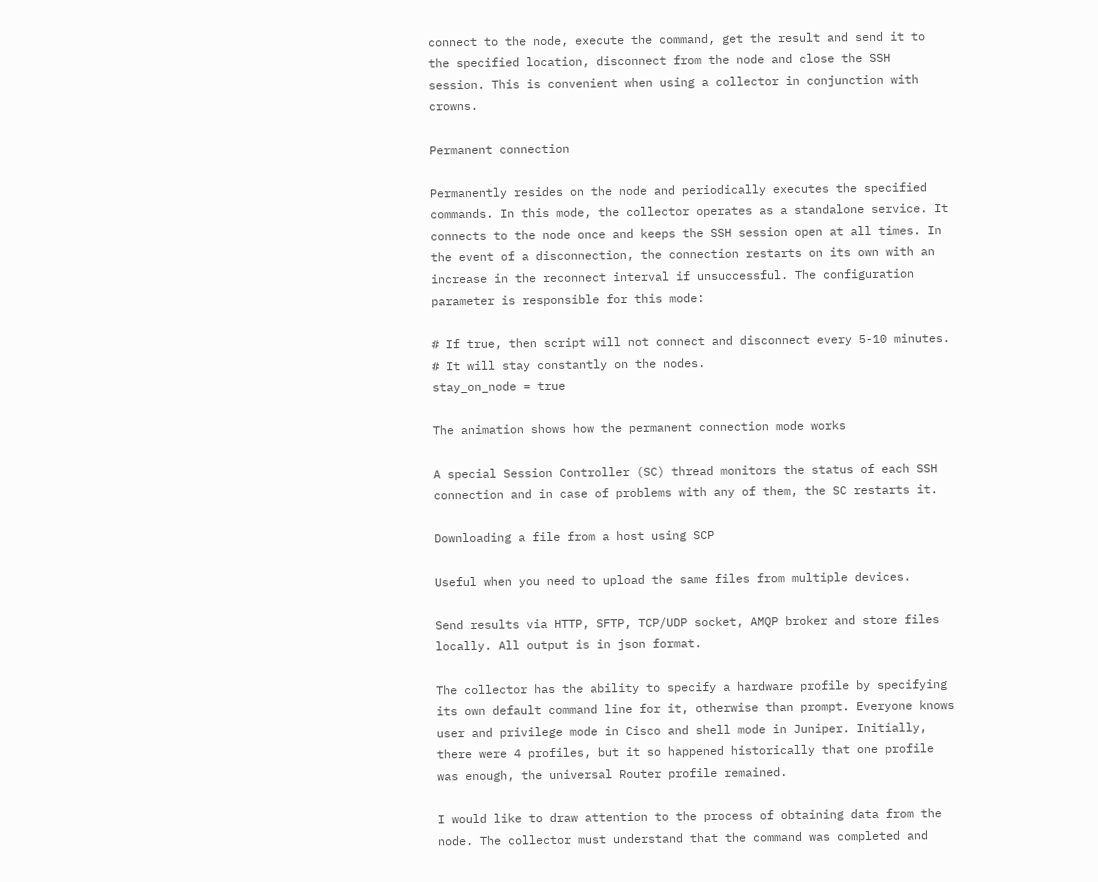connect to the node, execute the command, get the result and send it to the specified location, disconnect from the node and close the SSH session. This is convenient when using a collector in conjunction with crowns.

Permanent connection

Permanently resides on the node and periodically executes the specified commands. In this mode, the collector operates as a standalone service. It connects to the node once and keeps the SSH session open at all times. In the event of a disconnection, the connection restarts on its own with an increase in the reconnect interval if unsuccessful. The configuration parameter is responsible for this mode:

# If true, then script will not connect and disconnect every 5-10 minutes.
# It will stay constantly on the nodes.
stay_on_node = true

The animation shows how the permanent connection mode works

A special Session Controller (SC) thread monitors the status of each SSH connection and in case of problems with any of them, the SC restarts it.

Downloading a file from a host using SCP

Useful when you need to upload the same files from multiple devices.

Send results via HTTP, SFTP, TCP/UDP socket, AMQP broker and store files locally. All output is in json format.

The collector has the ability to specify a hardware profile by specifying its own default command line for it, otherwise than prompt. Everyone knows user and privilege mode in Cisco and shell mode in Juniper. Initially, there were 4 profiles, but it so happened historically that one profile was enough, the universal Router profile remained.

I would like to draw attention to the process of obtaining data from the node. The collector must understand that the command was completed and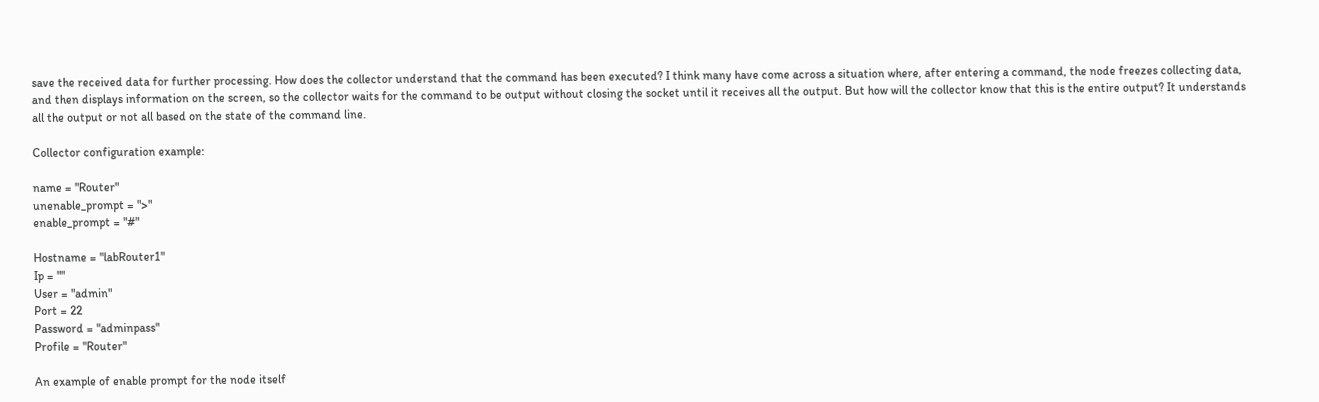save the received data for further processing. How does the collector understand that the command has been executed? I think many have come across a situation where, after entering a command, the node freezes collecting data, and then displays information on the screen, so the collector waits for the command to be output without closing the socket until it receives all the output. But how will the collector know that this is the entire output? It understands all the output or not all based on the state of the command line.

Collector configuration example:

name = "Router"
unenable_prompt = ">"
enable_prompt = "#"

Hostname = "labRouter1"
Ip = ""
User = "admin"
Port = 22
Password = "adminpass"
Profile = "Router"

An example of enable prompt for the node itself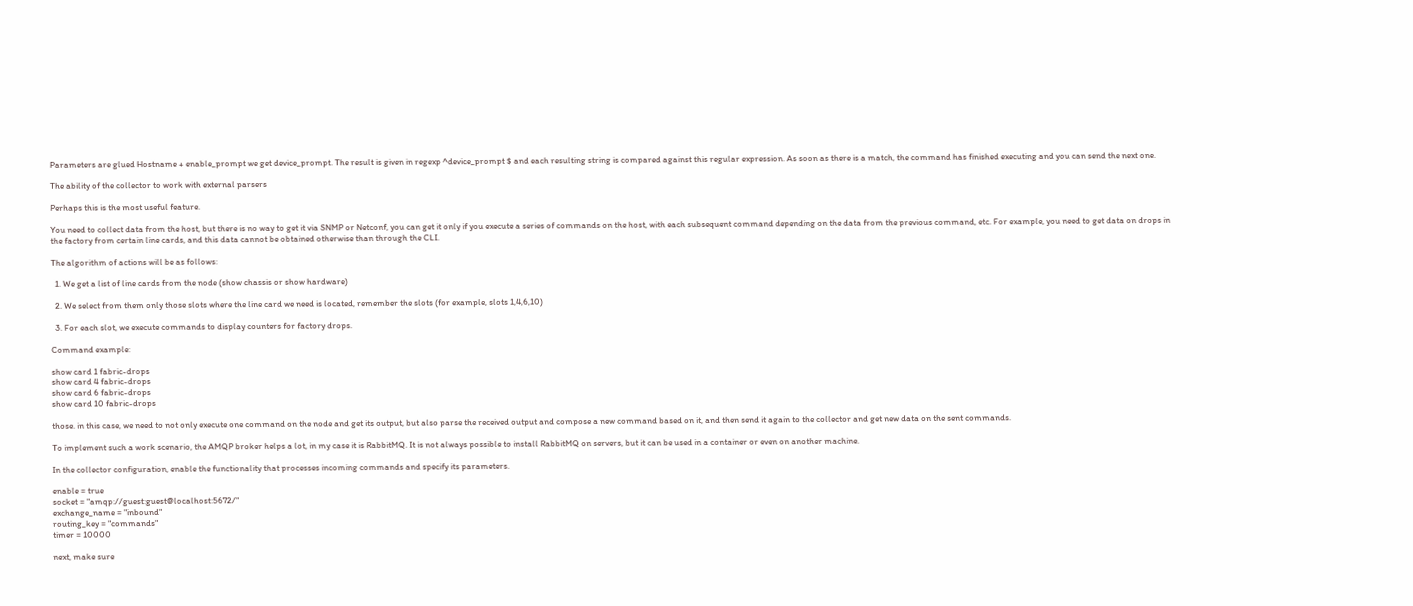Parameters are glued Hostname + enable_prompt we get device_prompt. The result is given in regexp ^device_prompt $ and each resulting string is compared against this regular expression. As soon as there is a match, the command has finished executing and you can send the next one.

The ability of the collector to work with external parsers

Perhaps this is the most useful feature.

You need to collect data from the host, but there is no way to get it via SNMP or Netconf, you can get it only if you execute a series of commands on the host, with each subsequent command depending on the data from the previous command, etc. For example, you need to get data on drops in the factory from certain line cards, and this data cannot be obtained otherwise than through the CLI.

The algorithm of actions will be as follows:

  1. We get a list of line cards from the node (show chassis or show hardware)

  2. We select from them only those slots where the line card we need is located, remember the slots (for example, slots 1,4,6,10)

  3. For each slot, we execute commands to display counters for factory drops.

Command example:

show card 1 fabric-drops
show card 4 fabric-drops
show card 6 fabric-drops
show card 10 fabric-drops

those. in this case, we need to not only execute one command on the node and get its output, but also parse the received output and compose a new command based on it, and then send it again to the collector and get new data on the sent commands.

To implement such a work scenario, the AMQP broker helps a lot, in my case it is RabbitMQ. It is not always possible to install RabbitMQ on servers, but it can be used in a container or even on another machine.

In the collector configuration, enable the functionality that processes incoming commands and specify its parameters.

enable = true
socket = "amqp://guest:guest@localhost:5672/"
exchange_name = "inbound"
routing_key = "commands"
timer = 10000

next, make sure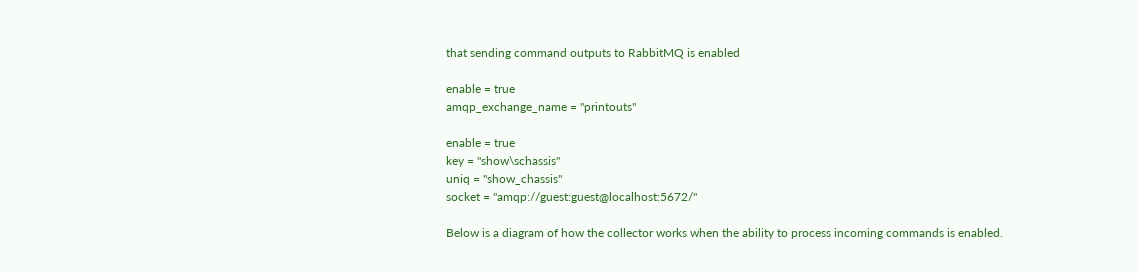that sending command outputs to RabbitMQ is enabled

enable = true
amqp_exchange_name = "printouts"

enable = true
key = "show\schassis"
uniq = "show_chassis"
socket = "amqp://guest:guest@localhost:5672/"

Below is a diagram of how the collector works when the ability to process incoming commands is enabled.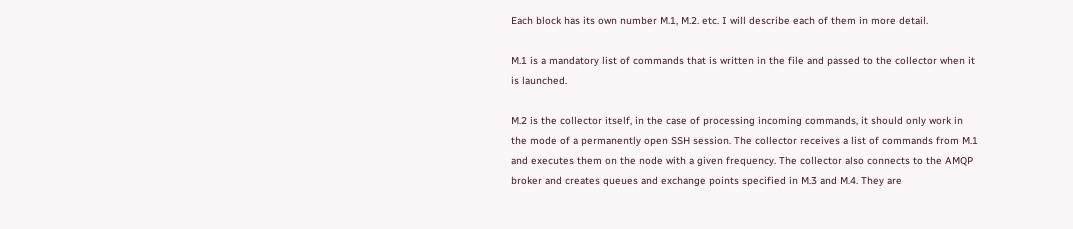Each block has its own number M.1, M.2. etc. I will describe each of them in more detail.

M.1 is a mandatory list of commands that is written in the file and passed to the collector when it is launched.

M.2 is the collector itself, in the case of processing incoming commands, it should only work in the mode of a permanently open SSH session. The collector receives a list of commands from M.1 and executes them on the node with a given frequency. The collector also connects to the AMQP broker and creates queues and exchange points specified in M.3 and M.4. They are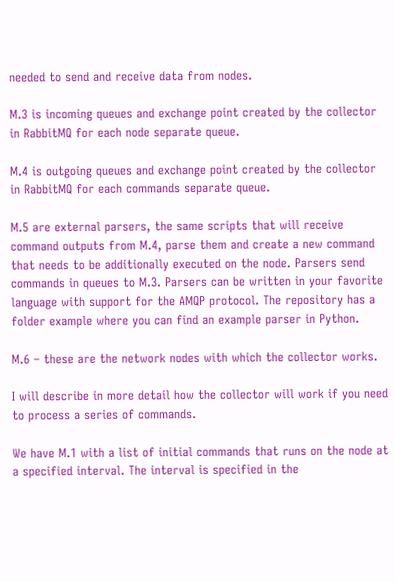needed to send and receive data from nodes.

M.3 is incoming queues and exchange point created by the collector in RabbitMQ for each node separate queue.

M.4 is outgoing queues and exchange point created by the collector in RabbitMQ for each commands separate queue.

M.5 are external parsers, the same scripts that will receive command outputs from M.4, parse them and create a new command that needs to be additionally executed on the node. Parsers send commands in queues to M.3. Parsers can be written in your favorite language with support for the AMQP protocol. The repository has a folder example where you can find an example parser in Python.

M.6 – these are the network nodes with which the collector works.

I will describe in more detail how the collector will work if you need to process a series of commands.

We have M.1 with a list of initial commands that runs on the node at a specified interval. The interval is specified in the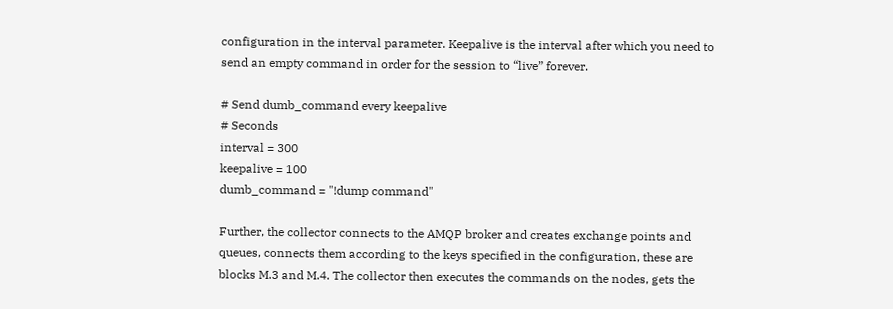configuration in the interval parameter. Keepalive is the interval after which you need to send an empty command in order for the session to “live” forever.

# Send dumb_command every keepalive
# Seconds
interval = 300
keepalive = 100
dumb_command = "!dump command"

Further, the collector connects to the AMQP broker and creates exchange points and queues, connects them according to the keys specified in the configuration, these are blocks M.3 and M.4. The collector then executes the commands on the nodes, gets the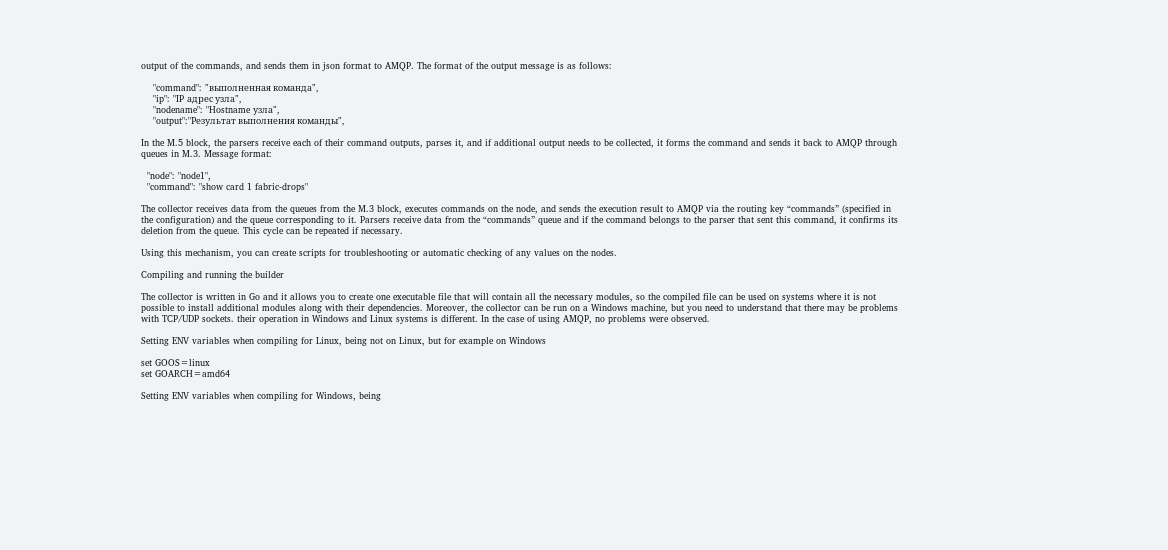output of the commands, and sends them in json format to AMQP. The format of the output message is as follows:

    "command": "выполненная команда",
    "ip": "IP адрес узла",
    "nodename": "Hostname узла",
    "output":"Результат выполнения команды",

In the M.5 block, the parsers receive each of their command outputs, parses it, and if additional output needs to be collected, it forms the command and sends it back to AMQP through queues in M.3. Message format:

  "node": "node1",
  "command": "show card 1 fabric-drops"

The collector receives data from the queues from the M.3 block, executes commands on the node, and sends the execution result to AMQP via the routing key “commands” (specified in the configuration) and the queue corresponding to it. Parsers receive data from the “commands” queue and if the command belongs to the parser that sent this command, it confirms its deletion from the queue. This cycle can be repeated if necessary.

Using this mechanism, you can create scripts for troubleshooting or automatic checking of any values on the nodes.

Compiling and running the builder

The collector is written in Go and it allows you to create one executable file that will contain all the necessary modules, so the compiled file can be used on systems where it is not possible to install additional modules along with their dependencies. Moreover, the collector can be run on a Windows machine, but you need to understand that there may be problems with TCP/UDP sockets. their operation in Windows and Linux systems is different. In the case of using AMQP, no problems were observed.

Setting ENV variables when compiling for Linux, being not on Linux, but for example on Windows

set GOOS=linux
set GOARCH=amd64

Setting ENV variables when compiling for Windows, being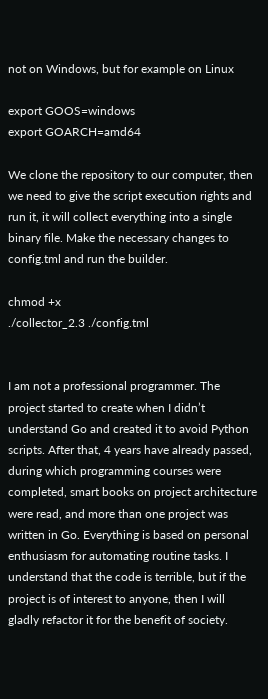not on Windows, but for example on Linux

export GOOS=windows
export GOARCH=amd64

We clone the repository to our computer, then we need to give the script execution rights and run it, it will collect everything into a single binary file. Make the necessary changes to config.tml and run the builder.

chmod +x
./collector_2.3 ./config.tml


I am not a professional programmer. The project started to create when I didn’t understand Go and created it to avoid Python scripts. After that, 4 years have already passed, during which programming courses were completed, smart books on project architecture were read, and more than one project was written in Go. Everything is based on personal enthusiasm for automating routine tasks. I understand that the code is terrible, but if the project is of interest to anyone, then I will gladly refactor it for the benefit of society.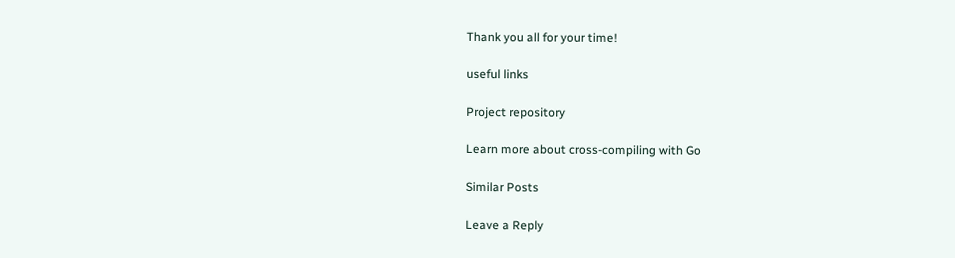Thank you all for your time!

useful links

Project repository

Learn more about cross-compiling with Go

Similar Posts

Leave a Reply